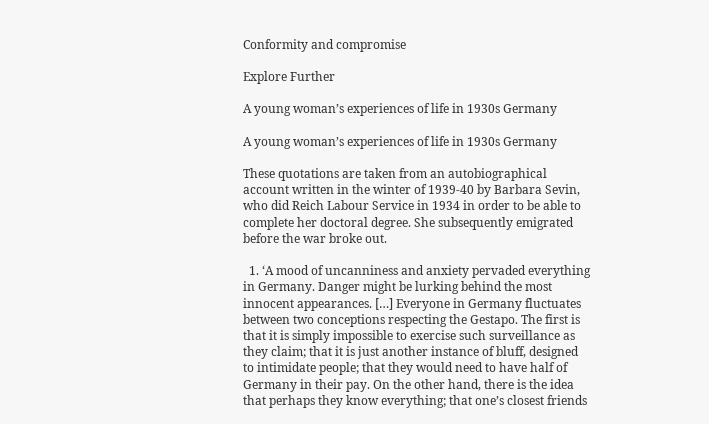Conformity and compromise

Explore Further

A young woman’s experiences of life in 1930s Germany

A young woman’s experiences of life in 1930s Germany

These quotations are taken from an autobiographical account written in the winter of 1939-40 by Barbara Sevin, who did Reich Labour Service in 1934 in order to be able to complete her doctoral degree. She subsequently emigrated before the war broke out.

  1. ‘A mood of uncanniness and anxiety pervaded everything in Germany. Danger might be lurking behind the most innocent appearances. […] Everyone in Germany fluctuates between two conceptions respecting the Gestapo. The first is that it is simply impossible to exercise such surveillance as they claim; that it is just another instance of bluff, designed to intimidate people; that they would need to have half of Germany in their pay. On the other hand, there is the idea that perhaps they know everything; that one’s closest friends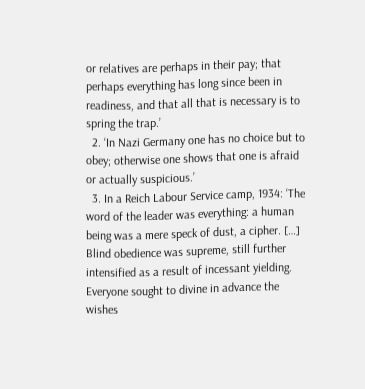or relatives are perhaps in their pay; that perhaps everything has long since been in readiness, and that all that is necessary is to spring the trap.’
  2. ‘In Nazi Germany one has no choice but to obey; otherwise one shows that one is afraid or actually suspicious.’
  3. In a Reich Labour Service camp, 1934: ‘The word of the leader was everything: a human being was a mere speck of dust, a cipher. […] Blind obedience was supreme, still further intensified as a result of incessant yielding. Everyone sought to divine in advance the wishes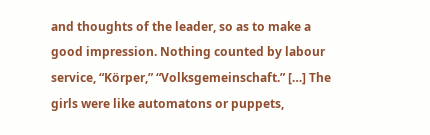and thoughts of the leader, so as to make a good impression. Nothing counted by labour service, “Körper,” “Volksgemeinschaft.” […] The girls were like automatons or puppets,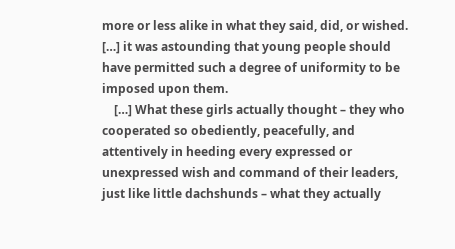more or less alike in what they said, did, or wished. […] it was astounding that young people should have permitted such a degree of uniformity to be imposed upon them.
    […] What these girls actually thought – they who cooperated so obediently, peacefully, and attentively in heeding every expressed or unexpressed wish and command of their leaders, just like little dachshunds – what they actually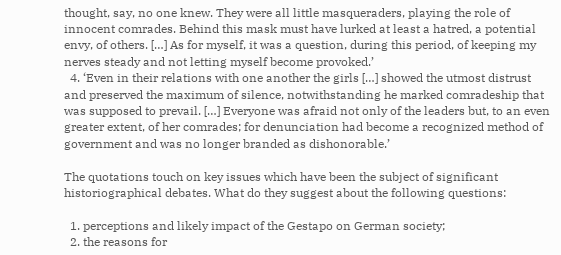thought, say, no one knew. They were all little masqueraders, playing the role of innocent comrades. Behind this mask must have lurked at least a hatred, a potential envy, of others. […] As for myself, it was a question, during this period, of keeping my nerves steady and not letting myself become provoked.’
  4. ‘Even in their relations with one another the girls […] showed the utmost distrust and preserved the maximum of silence, notwithstanding he marked comradeship that was supposed to prevail. […] Everyone was afraid not only of the leaders but, to an even greater extent, of her comrades; for denunciation had become a recognized method of government and was no longer branded as dishonorable.’

The quotations touch on key issues which have been the subject of significant historiographical debates. What do they suggest about the following questions:

  1. perceptions and likely impact of the Gestapo on German society;
  2. the reasons for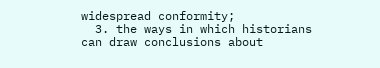widespread conformity;
  3. the ways in which historians can draw conclusions about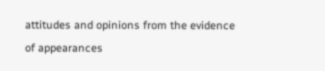attitudes and opinions from the evidence of appearances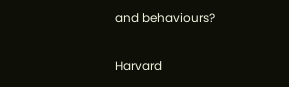and behaviours?

Harvard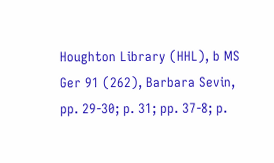Houghton Library (HHL), b MS Ger 91 (262), Barbara Sevin, pp. 29-30; p. 31; pp. 37-8; p.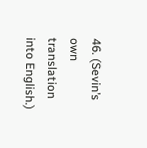46. (Sevin’s own translation into English.)